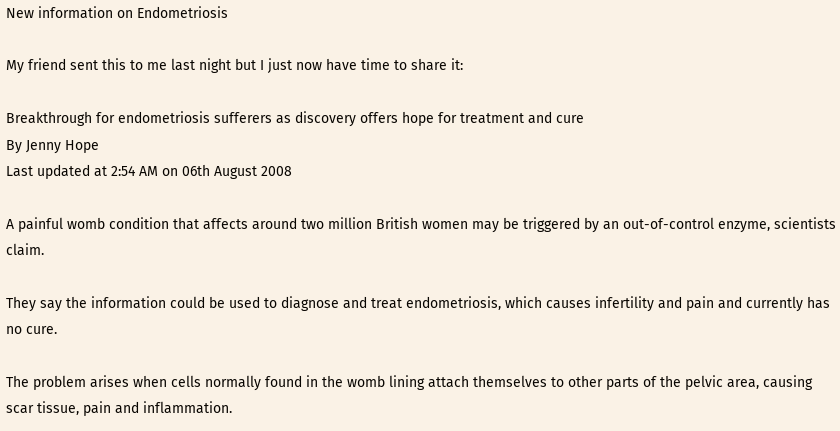New information on Endometriosis

My friend sent this to me last night but I just now have time to share it:

Breakthrough for endometriosis sufferers as discovery offers hope for treatment and cure
By Jenny Hope
Last updated at 2:54 AM on 06th August 2008

A painful womb condition that affects around two million British women may be triggered by an out-of-control enzyme, scientists claim.

They say the information could be used to diagnose and treat endometriosis, which causes infertility and pain and currently has no cure.

The problem arises when cells normally found in the womb lining attach themselves to other parts of the pelvic area, causing scar tissue, pain and inflammation.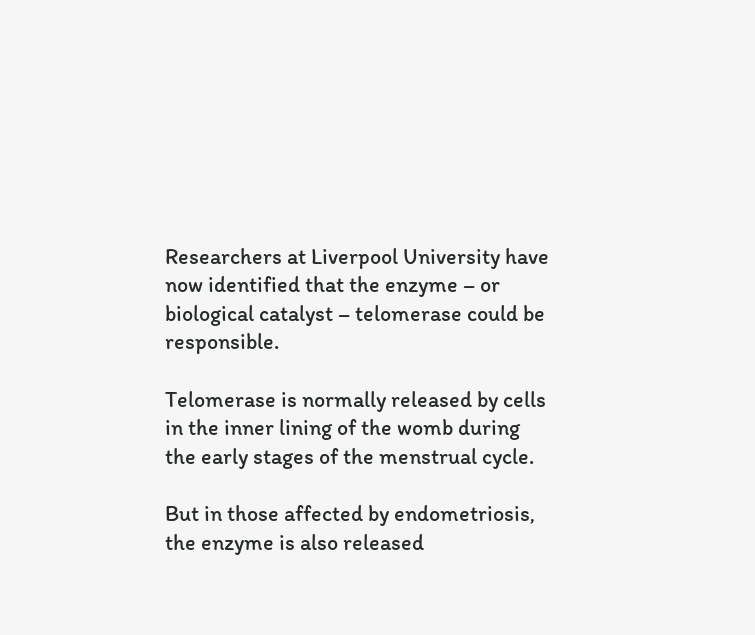Researchers at Liverpool University have now identified that the enzyme – or biological catalyst – telomerase could be responsible.

Telomerase is normally released by cells in the inner lining of the womb during the early stages of the menstrual cycle.

But in those affected by endometriosis, the enzyme is also released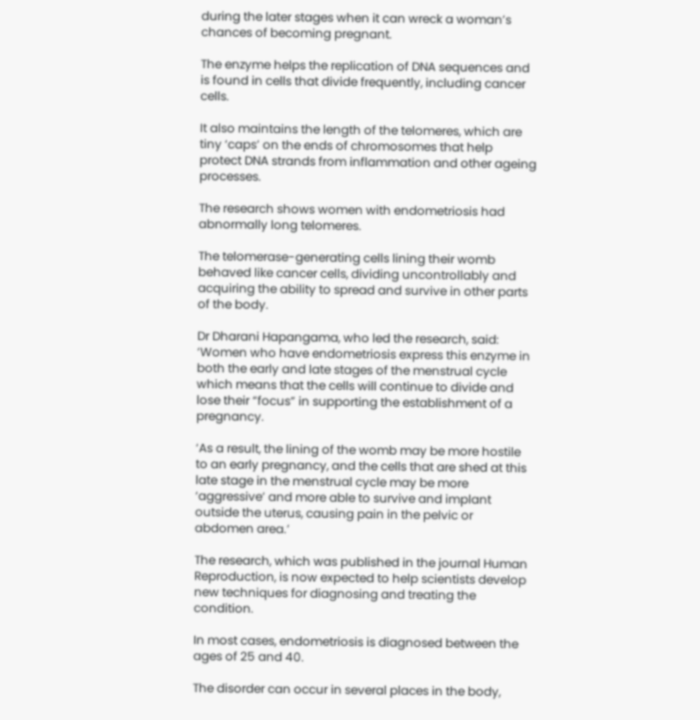during the later stages when it can wreck a woman’s chances of becoming pregnant.

The enzyme helps the replication of DNA sequences and is found in cells that divide frequently, including cancer cells.

It also maintains the length of the telomeres, which are tiny ‘caps’ on the ends of chromosomes that help protect DNA strands from inflammation and other ageing processes.

The research shows women with endometriosis had abnormally long telomeres.

The telomerase-generating cells lining their womb behaved like cancer cells, dividing uncontrollably and acquiring the ability to spread and survive in other parts of the body.

Dr Dharani Hapangama, who led the research, said: ‘Women who have endometriosis express this enzyme in both the early and late stages of the menstrual cycle which means that the cells will continue to divide and lose their “focus” in supporting the establishment of a pregnancy.

‘As a result, the lining of the womb may be more hostile to an early pregnancy, and the cells that are shed at this late stage in the menstrual cycle may be more ‘aggressive’ and more able to survive and implant outside the uterus, causing pain in the pelvic or abdomen area.’

The research, which was published in the journal Human Reproduction, is now expected to help scientists develop new techniques for diagnosing and treating the condition.

In most cases, endometriosis is diagnosed between the ages of 25 and 40.

The disorder can occur in several places in the body,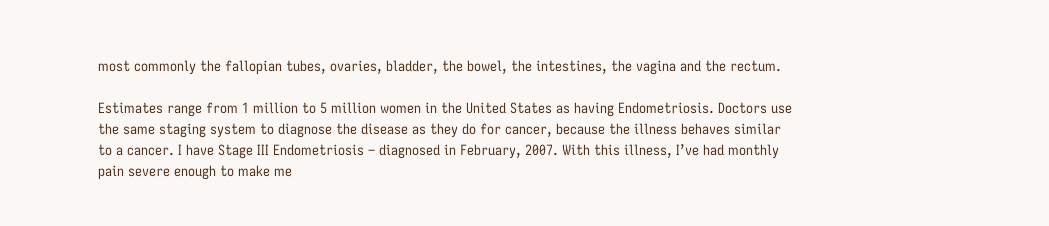most commonly the fallopian tubes, ovaries, bladder, the bowel, the intestines, the vagina and the rectum.

Estimates range from 1 million to 5 million women in the United States as having Endometriosis. Doctors use the same staging system to diagnose the disease as they do for cancer, because the illness behaves similar to a cancer. I have Stage III Endometriosis – diagnosed in February, 2007. With this illness, I’ve had monthly pain severe enough to make me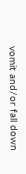vomit and/or fall down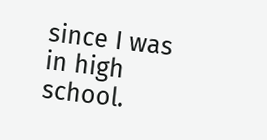since I was in high school.